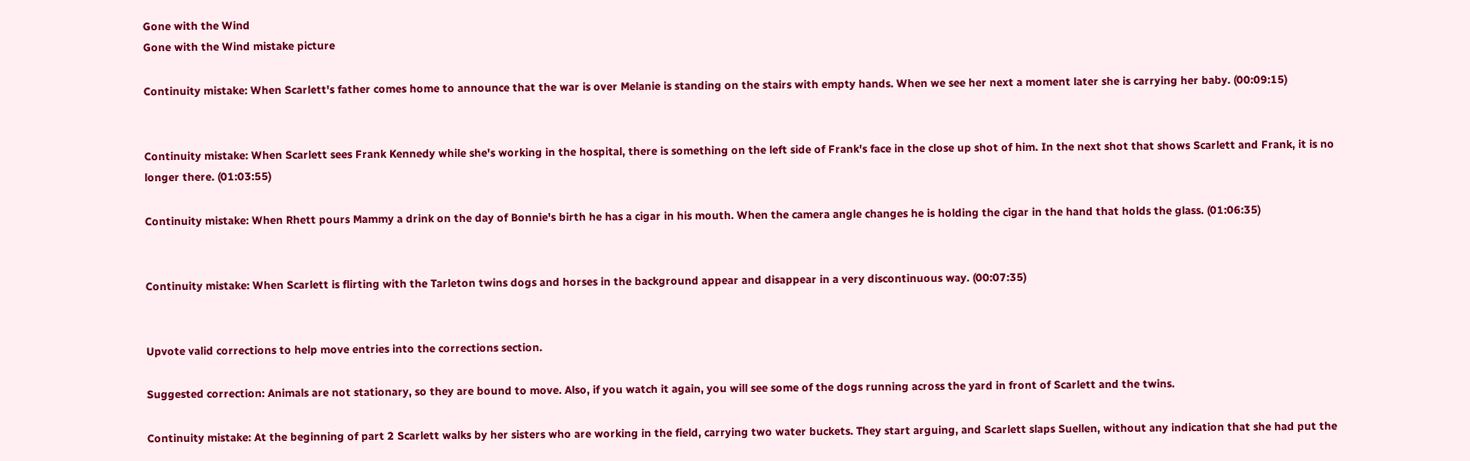Gone with the Wind
Gone with the Wind mistake picture

Continuity mistake: When Scarlett's father comes home to announce that the war is over Melanie is standing on the stairs with empty hands. When we see her next a moment later she is carrying her baby. (00:09:15)


Continuity mistake: When Scarlett sees Frank Kennedy while she's working in the hospital, there is something on the left side of Frank's face in the close up shot of him. In the next shot that shows Scarlett and Frank, it is no longer there. (01:03:55)

Continuity mistake: When Rhett pours Mammy a drink on the day of Bonnie's birth he has a cigar in his mouth. When the camera angle changes he is holding the cigar in the hand that holds the glass. (01:06:35)


Continuity mistake: When Scarlett is flirting with the Tarleton twins dogs and horses in the background appear and disappear in a very discontinuous way. (00:07:35)


Upvote valid corrections to help move entries into the corrections section.

Suggested correction: Animals are not stationary, so they are bound to move. Also, if you watch it again, you will see some of the dogs running across the yard in front of Scarlett and the twins.

Continuity mistake: At the beginning of part 2 Scarlett walks by her sisters who are working in the field, carrying two water buckets. They start arguing, and Scarlett slaps Suellen, without any indication that she had put the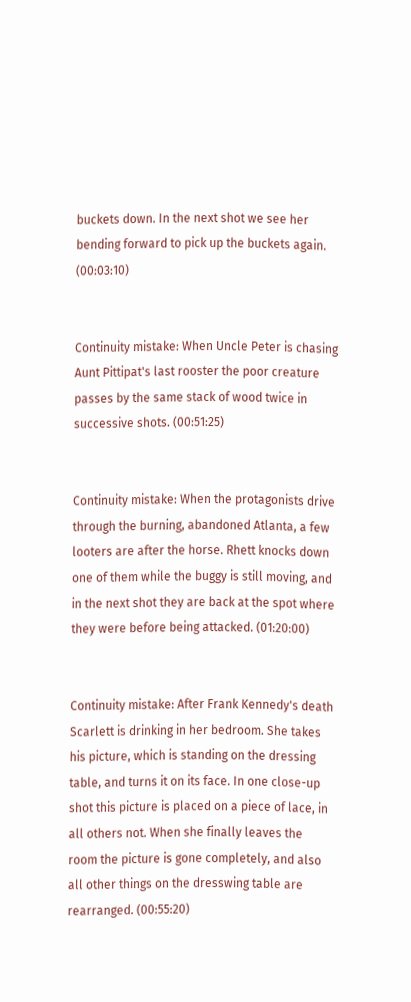buckets down. In the next shot we see her bending forward to pick up the buckets again. (00:03:10)


Continuity mistake: When Uncle Peter is chasing Aunt Pittipat's last rooster the poor creature passes by the same stack of wood twice in successive shots. (00:51:25)


Continuity mistake: When the protagonists drive through the burning, abandoned Atlanta, a few looters are after the horse. Rhett knocks down one of them while the buggy is still moving, and in the next shot they are back at the spot where they were before being attacked. (01:20:00)


Continuity mistake: After Frank Kennedy's death Scarlett is drinking in her bedroom. She takes his picture, which is standing on the dressing table, and turns it on its face. In one close-up shot this picture is placed on a piece of lace, in all others not. When she finally leaves the room the picture is gone completely, and also all other things on the dresswing table are rearranged. (00:55:20)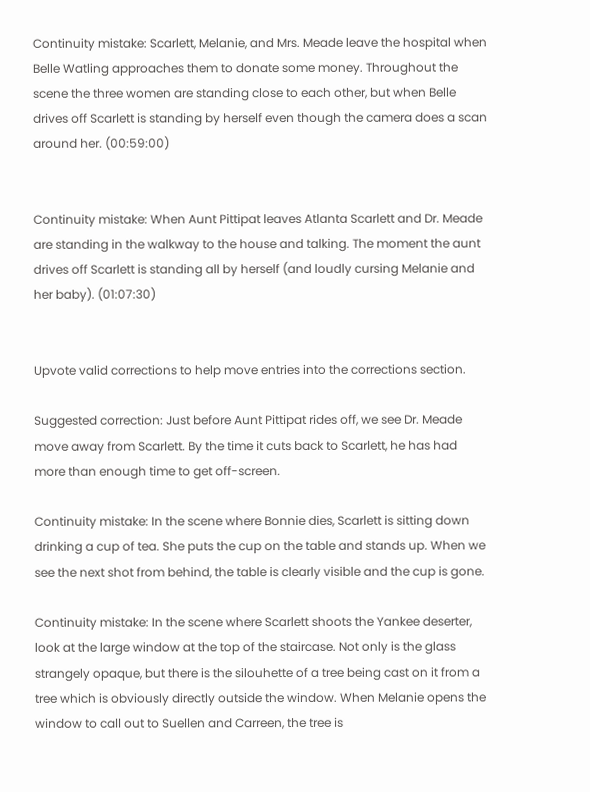Continuity mistake: Scarlett, Melanie, and Mrs. Meade leave the hospital when Belle Watling approaches them to donate some money. Throughout the scene the three women are standing close to each other, but when Belle drives off Scarlett is standing by herself even though the camera does a scan around her. (00:59:00)


Continuity mistake: When Aunt Pittipat leaves Atlanta Scarlett and Dr. Meade are standing in the walkway to the house and talking. The moment the aunt drives off Scarlett is standing all by herself (and loudly cursing Melanie and her baby). (01:07:30)


Upvote valid corrections to help move entries into the corrections section.

Suggested correction: Just before Aunt Pittipat rides off, we see Dr. Meade move away from Scarlett. By the time it cuts back to Scarlett, he has had more than enough time to get off-screen.

Continuity mistake: In the scene where Bonnie dies, Scarlett is sitting down drinking a cup of tea. She puts the cup on the table and stands up. When we see the next shot from behind, the table is clearly visible and the cup is gone.

Continuity mistake: In the scene where Scarlett shoots the Yankee deserter, look at the large window at the top of the staircase. Not only is the glass strangely opaque, but there is the silouhette of a tree being cast on it from a tree which is obviously directly outside the window. When Melanie opens the window to call out to Suellen and Carreen, the tree is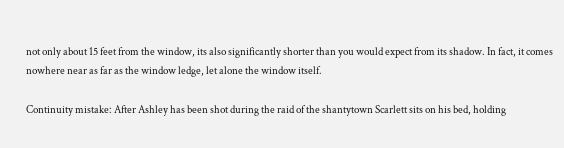not only about 15 feet from the window, its also significantly shorter than you would expect from its shadow. In fact, it comes nowhere near as far as the window ledge, let alone the window itself.

Continuity mistake: After Ashley has been shot during the raid of the shantytown Scarlett sits on his bed, holding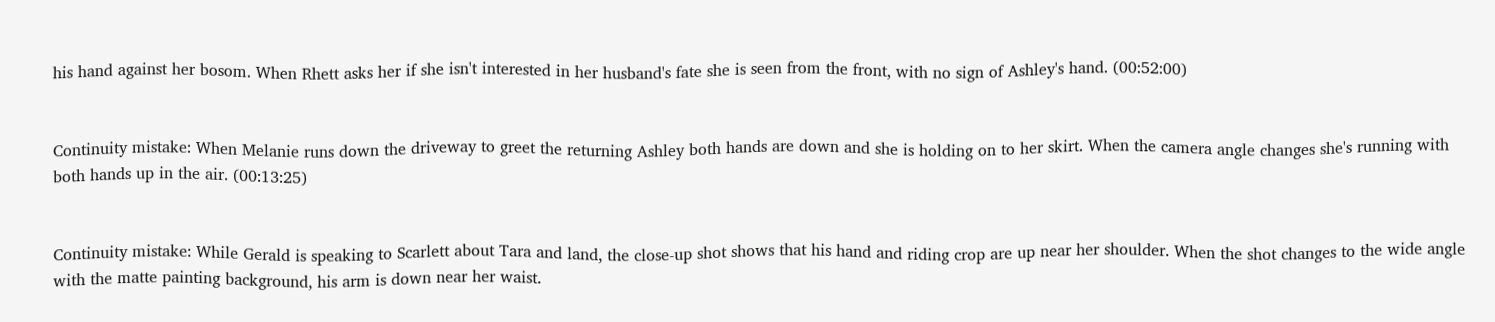his hand against her bosom. When Rhett asks her if she isn't interested in her husband's fate she is seen from the front, with no sign of Ashley's hand. (00:52:00)


Continuity mistake: When Melanie runs down the driveway to greet the returning Ashley both hands are down and she is holding on to her skirt. When the camera angle changes she's running with both hands up in the air. (00:13:25)


Continuity mistake: While Gerald is speaking to Scarlett about Tara and land, the close-up shot shows that his hand and riding crop are up near her shoulder. When the shot changes to the wide angle with the matte painting background, his arm is down near her waist.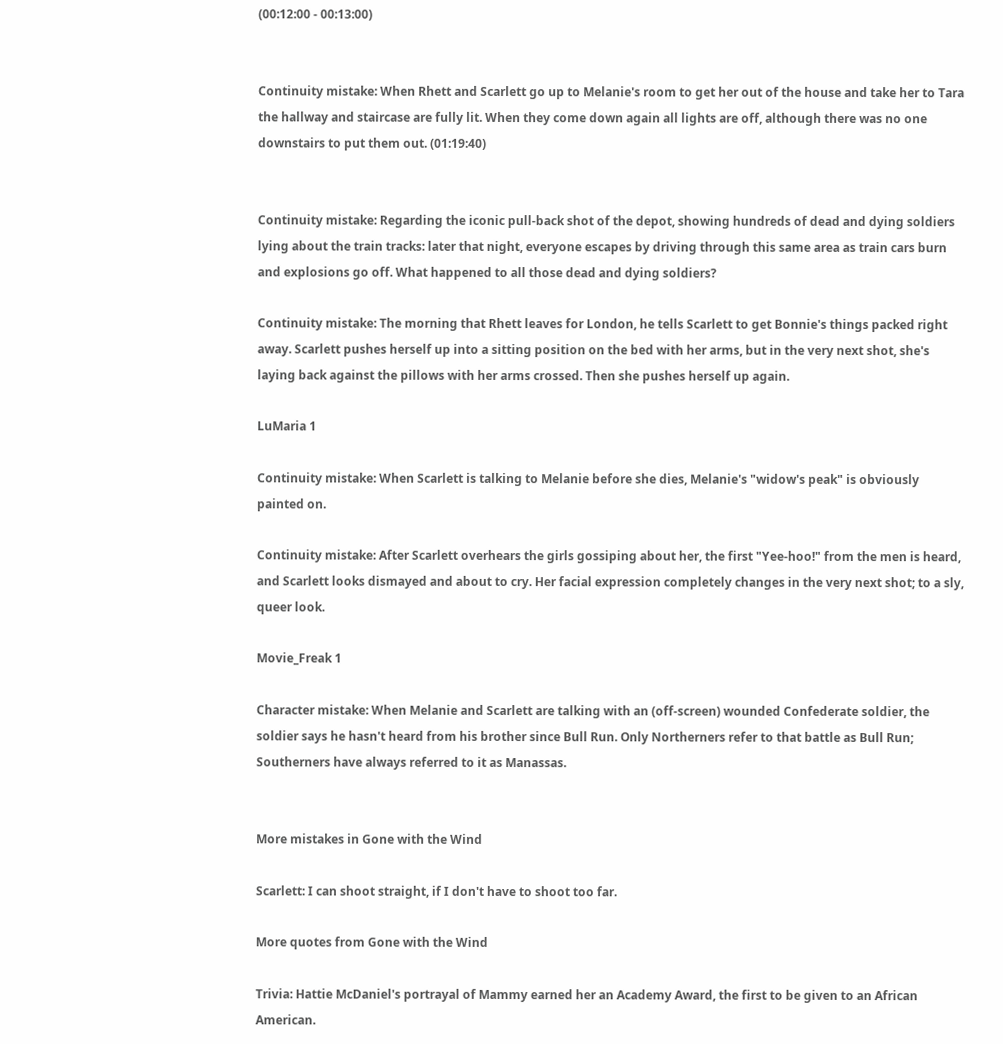(00:12:00 - 00:13:00)


Continuity mistake: When Rhett and Scarlett go up to Melanie's room to get her out of the house and take her to Tara the hallway and staircase are fully lit. When they come down again all lights are off, although there was no one downstairs to put them out. (01:19:40)


Continuity mistake: Regarding the iconic pull-back shot of the depot, showing hundreds of dead and dying soldiers lying about the train tracks: later that night, everyone escapes by driving through this same area as train cars burn and explosions go off. What happened to all those dead and dying soldiers?

Continuity mistake: The morning that Rhett leaves for London, he tells Scarlett to get Bonnie's things packed right away. Scarlett pushes herself up into a sitting position on the bed with her arms, but in the very next shot, she's laying back against the pillows with her arms crossed. Then she pushes herself up again.

LuMaria 1

Continuity mistake: When Scarlett is talking to Melanie before she dies, Melanie's "widow's peak" is obviously painted on.

Continuity mistake: After Scarlett overhears the girls gossiping about her, the first "Yee-hoo!" from the men is heard, and Scarlett looks dismayed and about to cry. Her facial expression completely changes in the very next shot; to a sly, queer look.

Movie_Freak 1

Character mistake: When Melanie and Scarlett are talking with an (off-screen) wounded Confederate soldier, the soldier says he hasn't heard from his brother since Bull Run. Only Northerners refer to that battle as Bull Run; Southerners have always referred to it as Manassas.


More mistakes in Gone with the Wind

Scarlett: I can shoot straight, if I don't have to shoot too far.

More quotes from Gone with the Wind

Trivia: Hattie McDaniel's portrayal of Mammy earned her an Academy Award, the first to be given to an African American.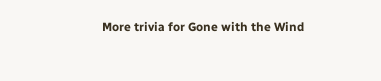More trivia for Gone with the Wind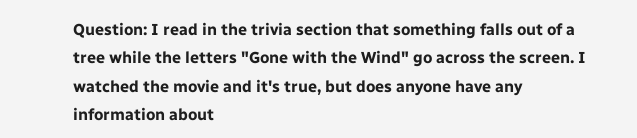Question: I read in the trivia section that something falls out of a tree while the letters "Gone with the Wind" go across the screen. I watched the movie and it's true, but does anyone have any information about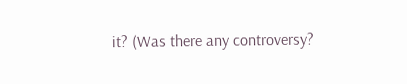it? (Was there any controversy?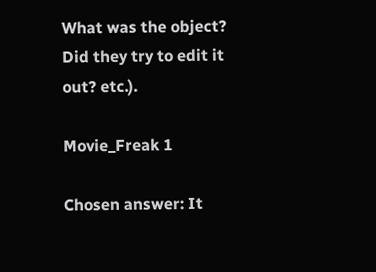What was the object? Did they try to edit it out? etc.).

Movie_Freak 1

Chosen answer: It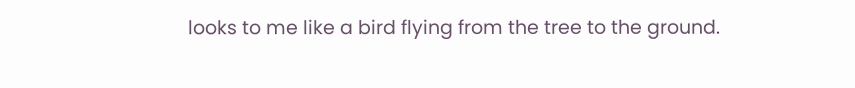looks to me like a bird flying from the tree to the ground.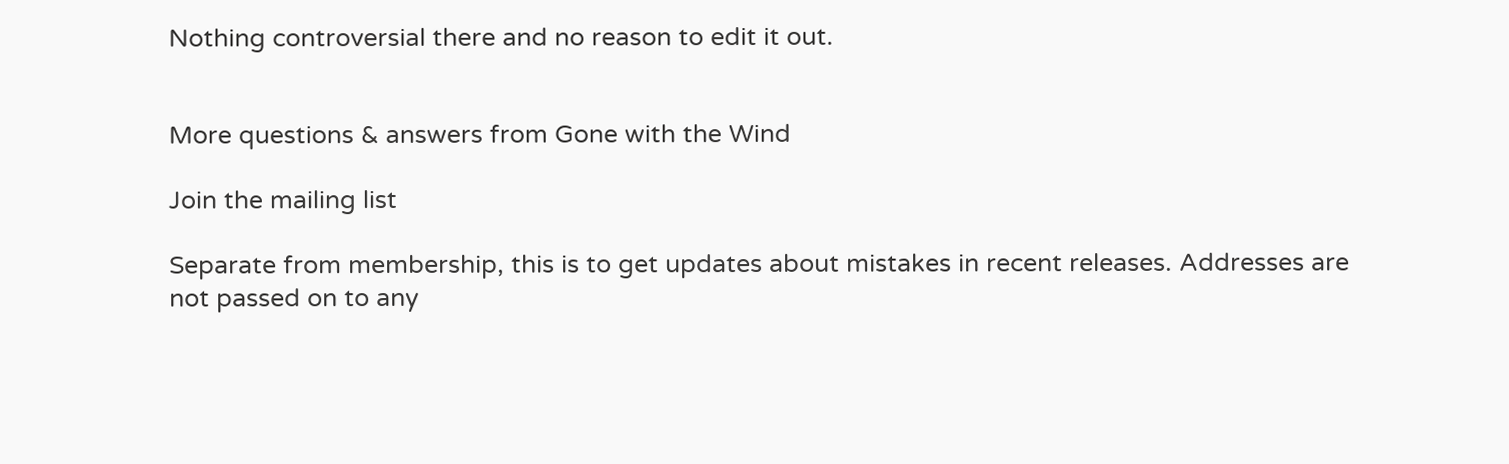Nothing controversial there and no reason to edit it out.


More questions & answers from Gone with the Wind

Join the mailing list

Separate from membership, this is to get updates about mistakes in recent releases. Addresses are not passed on to any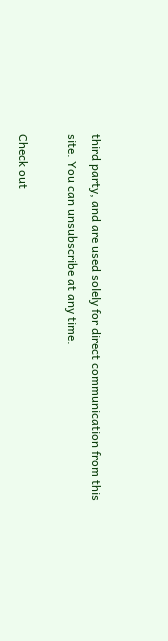third party, and are used solely for direct communication from this site. You can unsubscribe at any time.

Check out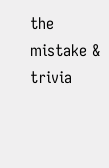the mistake & trivia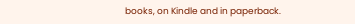books, on Kindle and in paperback.